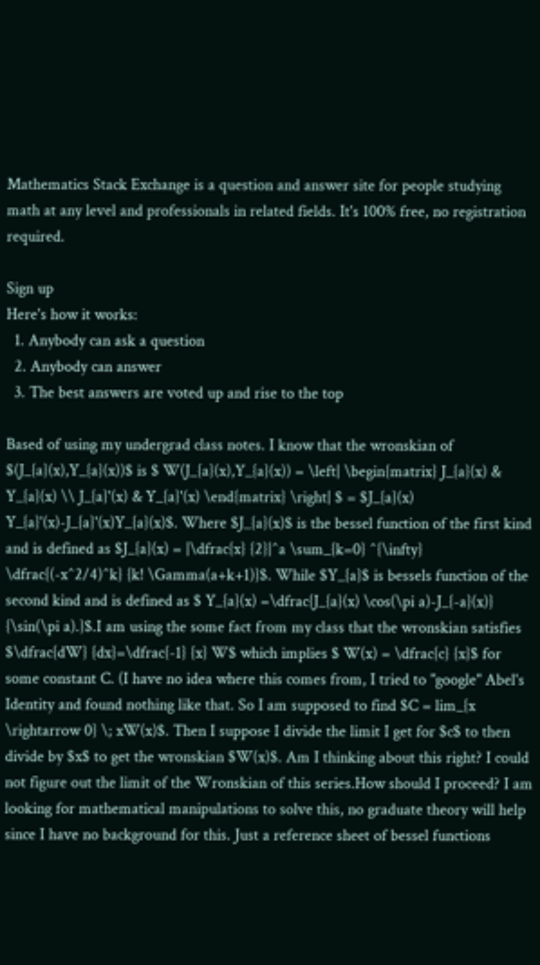Mathematics Stack Exchange is a question and answer site for people studying math at any level and professionals in related fields. It's 100% free, no registration required.

Sign up
Here's how it works:
  1. Anybody can ask a question
  2. Anybody can answer
  3. The best answers are voted up and rise to the top

Based of using my undergrad class notes. I know that the wronskian of $(J_{a}(x),Y_{a}(x))$ is $ W(J_{a}(x),Y_{a}(x)) = \left| \begin{matrix} J_{a}(x) & Y_{a}(x) \\ J_{a}'(x) & Y_{a}'(x) \end{matrix} \right| $ = $J_{a}(x) Y_{a}'(x)-J_{a}'(x)Y_{a}(x)$. Where $J_{a}(x)$ is the bessel function of the first kind and is defined as $J_{a}(x) = |\dfrac{x} {2}|^a \sum_{k=0} ^{\infty} \dfrac{(-x^2/4)^k} {k! \Gamma(a+k+1)}$. While $Y_{a}$ is bessels function of the second kind and is defined as $ Y_{a}(x) =\dfrac{J_{a}(x) \cos(\pi a)-J_{-a}(x)} {\sin(\pi a).}$.I am using the some fact from my class that the wronskian satisfies $\dfrac{dW} {dx}=\dfrac{-1} {x} W$ which implies $ W(x) = \dfrac{c} {x}$ for some constant C. (I have no idea where this comes from, I tried to "google" Abel's Identity and found nothing like that. So I am supposed to find $C = lim_{x \rightarrow 0} \; xW(x)$. Then I suppose I divide the limit I get for $c$ to then divide by $x$ to get the wronskian $W(x)$. Am I thinking about this right? I could not figure out the limit of the Wronskian of this series.How should I proceed? I am looking for mathematical manipulations to solve this, no graduate theory will help since I have no background for this. Just a reference sheet of bessel functions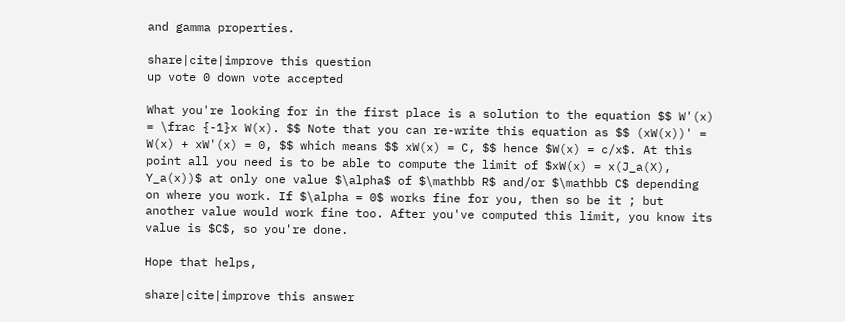and gamma properties.

share|cite|improve this question
up vote 0 down vote accepted

What you're looking for in the first place is a solution to the equation $$ W'(x) = \frac {-1}x W(x). $$ Note that you can re-write this equation as $$ (xW(x))' = W(x) + xW'(x) = 0, $$ which means $$ xW(x) = C, $$ hence $W(x) = c/x$. At this point all you need is to be able to compute the limit of $xW(x) = x(J_a(X), Y_a(x))$ at only one value $\alpha$ of $\mathbb R$ and/or $\mathbb C$ depending on where you work. If $\alpha = 0$ works fine for you, then so be it ; but another value would work fine too. After you've computed this limit, you know its value is $C$, so you're done.

Hope that helps,

share|cite|improve this answer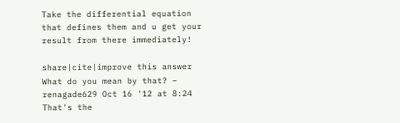Take the differential equation that defines them and u get your result from there immediately!

share|cite|improve this answer
What do you mean by that? – renagade629 Oct 16 '12 at 8:24
That's the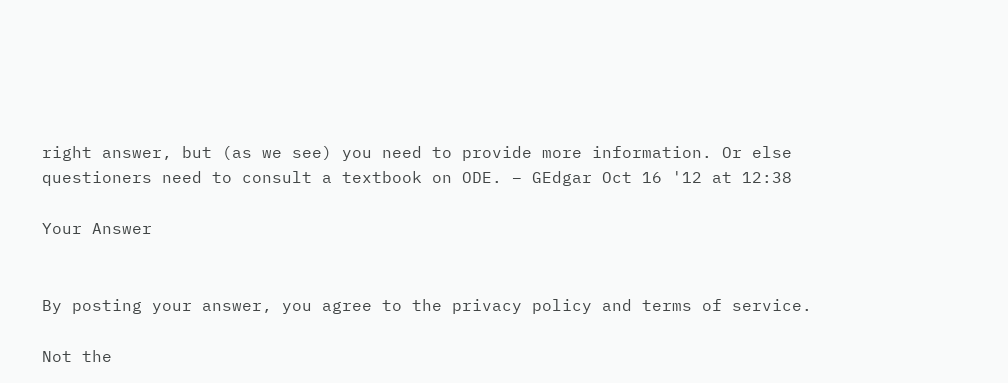right answer, but (as we see) you need to provide more information. Or else questioners need to consult a textbook on ODE. – GEdgar Oct 16 '12 at 12:38

Your Answer


By posting your answer, you agree to the privacy policy and terms of service.

Not the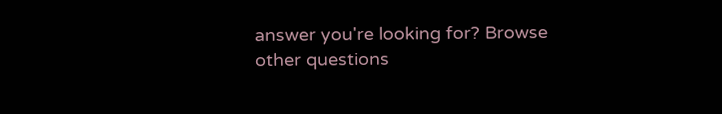answer you're looking for? Browse other questions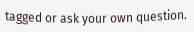tagged or ask your own question.